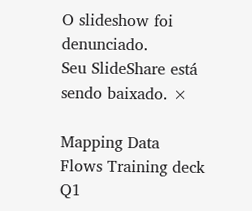O slideshow foi denunciado.
Seu SlideShare está sendo baixado. ×

Mapping Data Flows Training deck Q1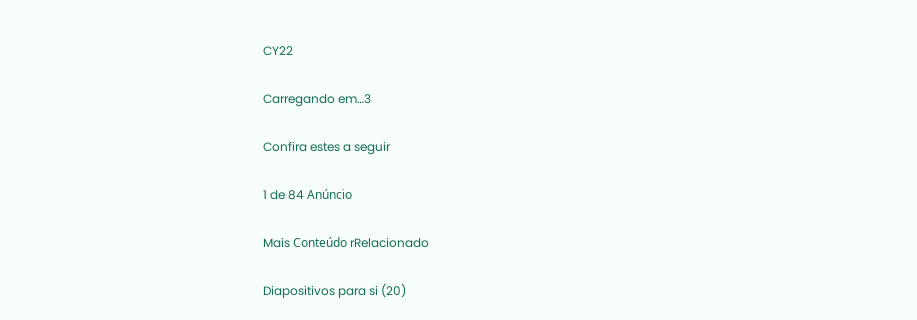CY22

Carregando em…3

Confira estes a seguir

1 de 84 Anúncio

Mais Conteúdo rRelacionado

Diapositivos para si (20)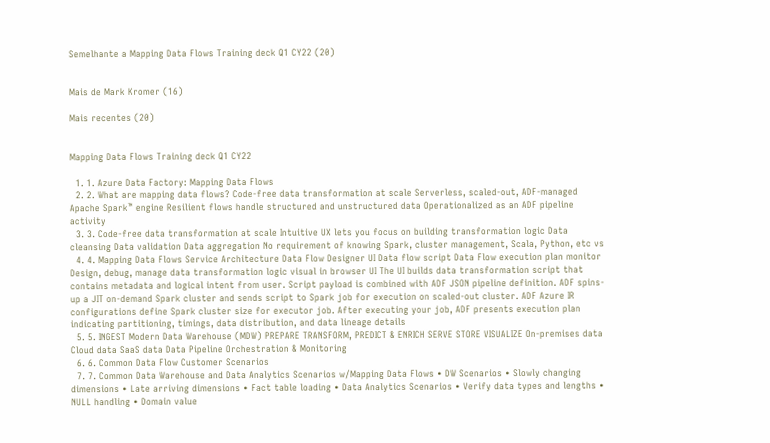Semelhante a Mapping Data Flows Training deck Q1 CY22 (20)


Mais de Mark Kromer (16)

Mais recentes (20)


Mapping Data Flows Training deck Q1 CY22

  1. 1. Azure Data Factory: Mapping Data Flows
  2. 2. What are mapping data flows? Code-free data transformation at scale Serverless, scaled-out, ADF-managed Apache Spark™ engine Resilient flows handle structured and unstructured data Operationalized as an ADF pipeline activity
  3. 3. Code-free data transformation at scale Intuitive UX lets you focus on building transformation logic Data cleansing Data validation Data aggregation No requirement of knowing Spark, cluster management, Scala, Python, etc vs
  4. 4. Mapping Data Flows Service Architecture Data Flow Designer UI Data flow script Data Flow execution plan monitor Design, debug, manage data transformation logic visual in browser UI The UI builds data transformation script that contains metadata and logical intent from user. Script payload is combined with ADF JSON pipeline definition. ADF spins-up a JIT on-demand Spark cluster and sends script to Spark job for execution on scaled-out cluster. ADF Azure IR configurations define Spark cluster size for executor job. After executing your job, ADF presents execution plan indicating partitioning, timings, data distribution, and data lineage details
  5. 5. INGEST Modern Data Warehouse (MDW) PREPARE TRANSFORM, PREDICT & ENRICH SERVE STORE VISUALIZE On-premises data Cloud data SaaS data Data Pipeline Orchestration & Monitoring
  6. 6. Common Data Flow Customer Scenarios
  7. 7. Common Data Warehouse and Data Analytics Scenarios w/Mapping Data Flows • DW Scenarios • Slowly changing dimensions • Late arriving dimensions • Fact table loading • Data Analytics Scenarios • Verify data types and lengths • NULL handling • Domain value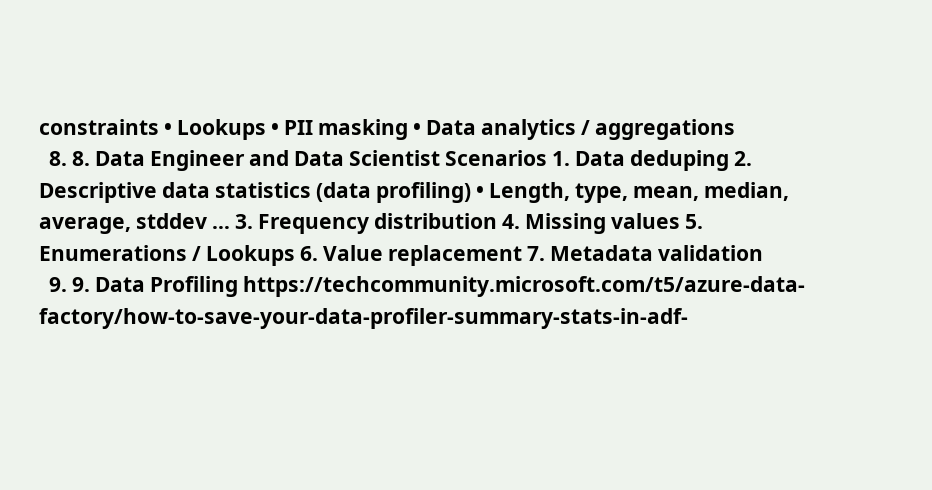constraints • Lookups • PII masking • Data analytics / aggregations
  8. 8. Data Engineer and Data Scientist Scenarios 1. Data deduping 2. Descriptive data statistics (data profiling) • Length, type, mean, median, average, stddev … 3. Frequency distribution 4. Missing values 5. Enumerations / Lookups 6. Value replacement 7. Metadata validation
  9. 9. Data Profiling https://techcommunity.microsoft.com/t5/azure-data- factory/how-to-save-your-data-profiler-summary-stats-in-adf-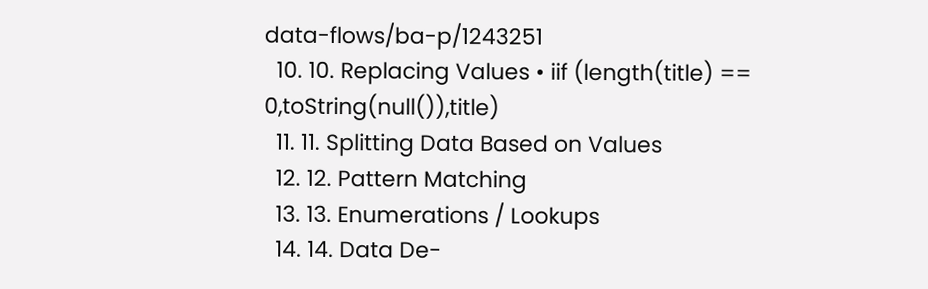data-flows/ba-p/1243251
  10. 10. Replacing Values • iif (length(title) == 0,toString(null()),title)
  11. 11. Splitting Data Based on Values
  12. 12. Pattern Matching
  13. 13. Enumerations / Lookups
  14. 14. Data De-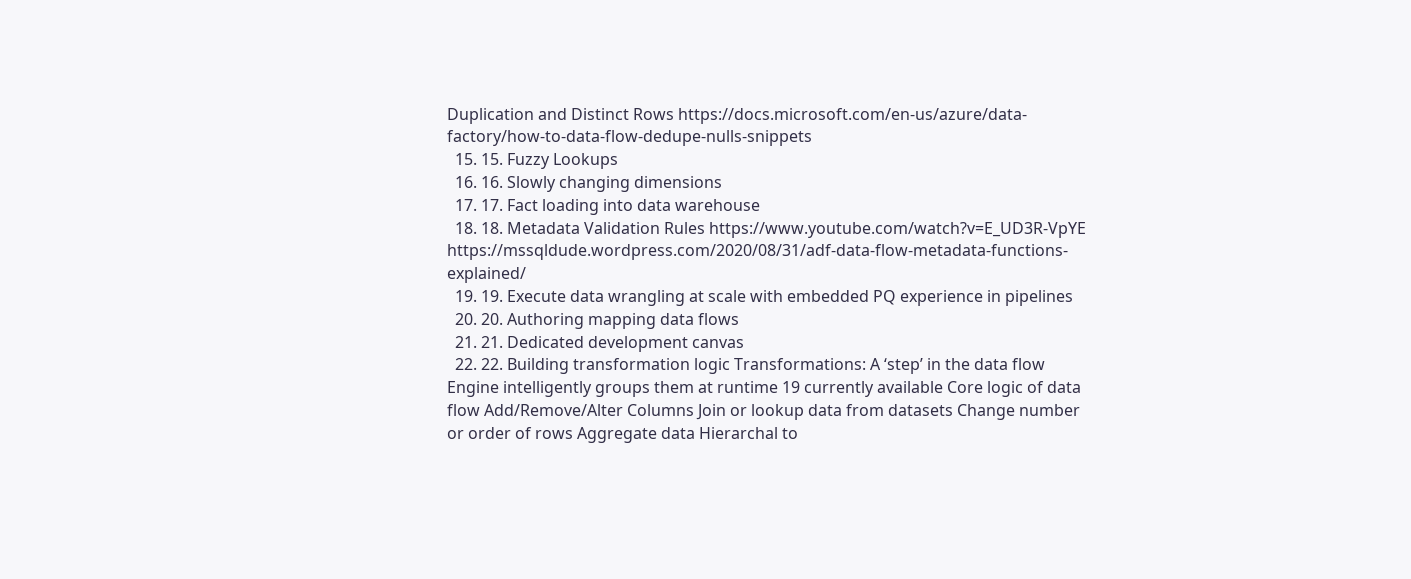Duplication and Distinct Rows https://docs.microsoft.com/en-us/azure/data-factory/how-to-data-flow-dedupe-nulls-snippets
  15. 15. Fuzzy Lookups
  16. 16. Slowly changing dimensions
  17. 17. Fact loading into data warehouse
  18. 18. Metadata Validation Rules https://www.youtube.com/watch?v=E_UD3R-VpYE https://mssqldude.wordpress.com/2020/08/31/adf-data-flow-metadata-functions-explained/
  19. 19. Execute data wrangling at scale with embedded PQ experience in pipelines
  20. 20. Authoring mapping data flows
  21. 21. Dedicated development canvas
  22. 22. Building transformation logic Transformations: A ‘step’ in the data flow Engine intelligently groups them at runtime 19 currently available Core logic of data flow Add/Remove/Alter Columns Join or lookup data from datasets Change number or order of rows Aggregate data Hierarchal to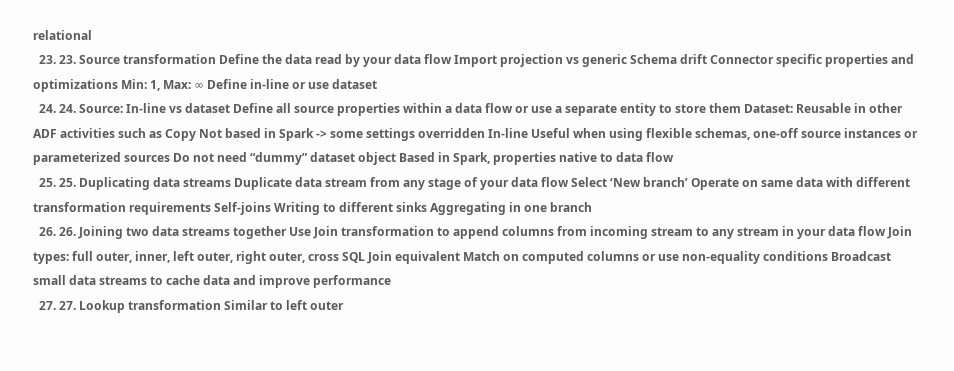relational
  23. 23. Source transformation Define the data read by your data flow Import projection vs generic Schema drift Connector specific properties and optimizations Min: 1, Max: ∞ Define in-line or use dataset
  24. 24. Source: In-line vs dataset Define all source properties within a data flow or use a separate entity to store them Dataset: Reusable in other ADF activities such as Copy Not based in Spark -> some settings overridden In-line Useful when using flexible schemas, one-off source instances or parameterized sources Do not need “dummy” dataset object Based in Spark, properties native to data flow
  25. 25. Duplicating data streams Duplicate data stream from any stage of your data flow Select ‘New branch’ Operate on same data with different transformation requirements Self-joins Writing to different sinks Aggregating in one branch
  26. 26. Joining two data streams together Use Join transformation to append columns from incoming stream to any stream in your data flow Join types: full outer, inner, left outer, right outer, cross SQL Join equivalent Match on computed columns or use non-equality conditions Broadcast small data streams to cache data and improve performance
  27. 27. Lookup transformation Similar to left outer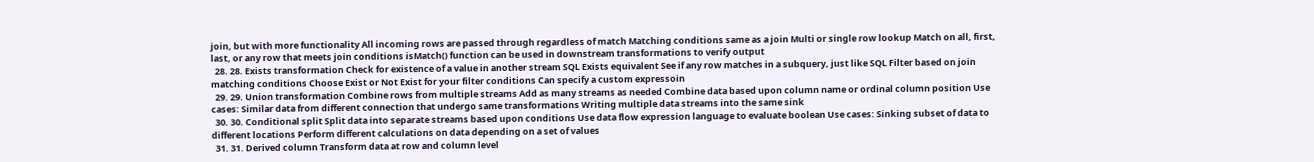join, but with more functionality All incoming rows are passed through regardless of match Matching conditions same as a join Multi or single row lookup Match on all, first, last, or any row that meets join conditions isMatch() function can be used in downstream transformations to verify output
  28. 28. Exists transformation Check for existence of a value in another stream SQL Exists equivalent See if any row matches in a subquery, just like SQL Filter based on join matching conditions Choose Exist or Not Exist for your filter conditions Can specify a custom expressoin
  29. 29. Union transformation Combine rows from multiple streams Add as many streams as needed Combine data based upon column name or ordinal column position Use cases: Similar data from different connection that undergo same transformations Writing multiple data streams into the same sink
  30. 30. Conditional split Split data into separate streams based upon conditions Use data flow expression language to evaluate boolean Use cases: Sinking subset of data to different locations Perform different calculations on data depending on a set of values
  31. 31. Derived column Transform data at row and column level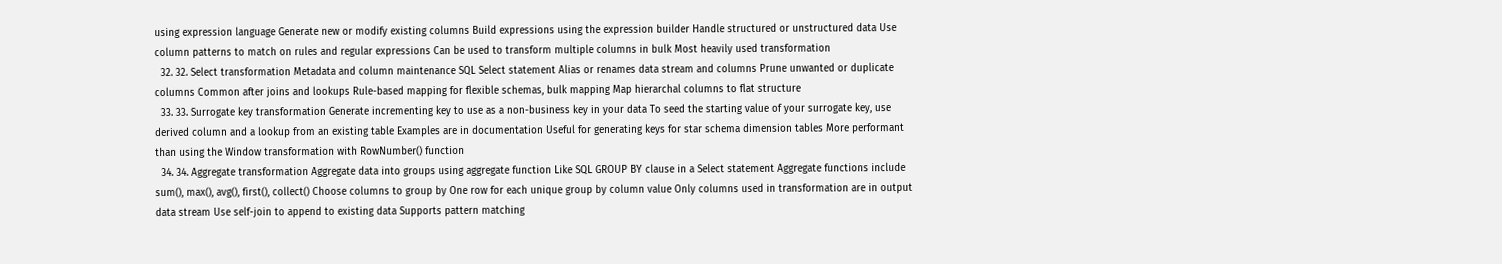using expression language Generate new or modify existing columns Build expressions using the expression builder Handle structured or unstructured data Use column patterns to match on rules and regular expressions Can be used to transform multiple columns in bulk Most heavily used transformation
  32. 32. Select transformation Metadata and column maintenance SQL Select statement Alias or renames data stream and columns Prune unwanted or duplicate columns Common after joins and lookups Rule-based mapping for flexible schemas, bulk mapping Map hierarchal columns to flat structure
  33. 33. Surrogate key transformation Generate incrementing key to use as a non-business key in your data To seed the starting value of your surrogate key, use derived column and a lookup from an existing table Examples are in documentation Useful for generating keys for star schema dimension tables More performant than using the Window transformation with RowNumber() function
  34. 34. Aggregate transformation Aggregate data into groups using aggregate function Like SQL GROUP BY clause in a Select statement Aggregate functions include sum(), max(), avg(), first(), collect() Choose columns to group by One row for each unique group by column value Only columns used in transformation are in output data stream Use self-join to append to existing data Supports pattern matching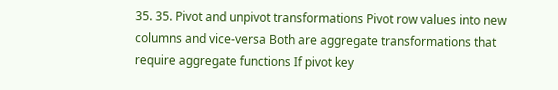35. 35. Pivot and unpivot transformations Pivot row values into new columns and vice-versa Both are aggregate transformations that require aggregate functions If pivot key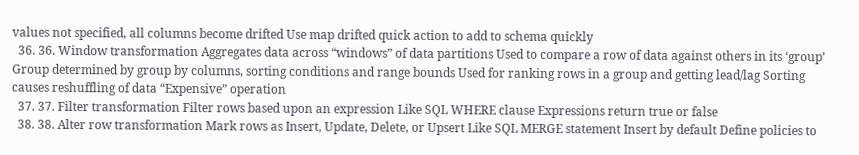values not specified, all columns become drifted Use map drifted quick action to add to schema quickly
  36. 36. Window transformation Aggregates data across “windows” of data partitions Used to compare a row of data against others in its ‘group’ Group determined by group by columns, sorting conditions and range bounds Used for ranking rows in a group and getting lead/lag Sorting causes reshuffling of data “Expensive” operation
  37. 37. Filter transformation Filter rows based upon an expression Like SQL WHERE clause Expressions return true or false
  38. 38. Alter row transformation Mark rows as Insert, Update, Delete, or Upsert Like SQL MERGE statement Insert by default Define policies to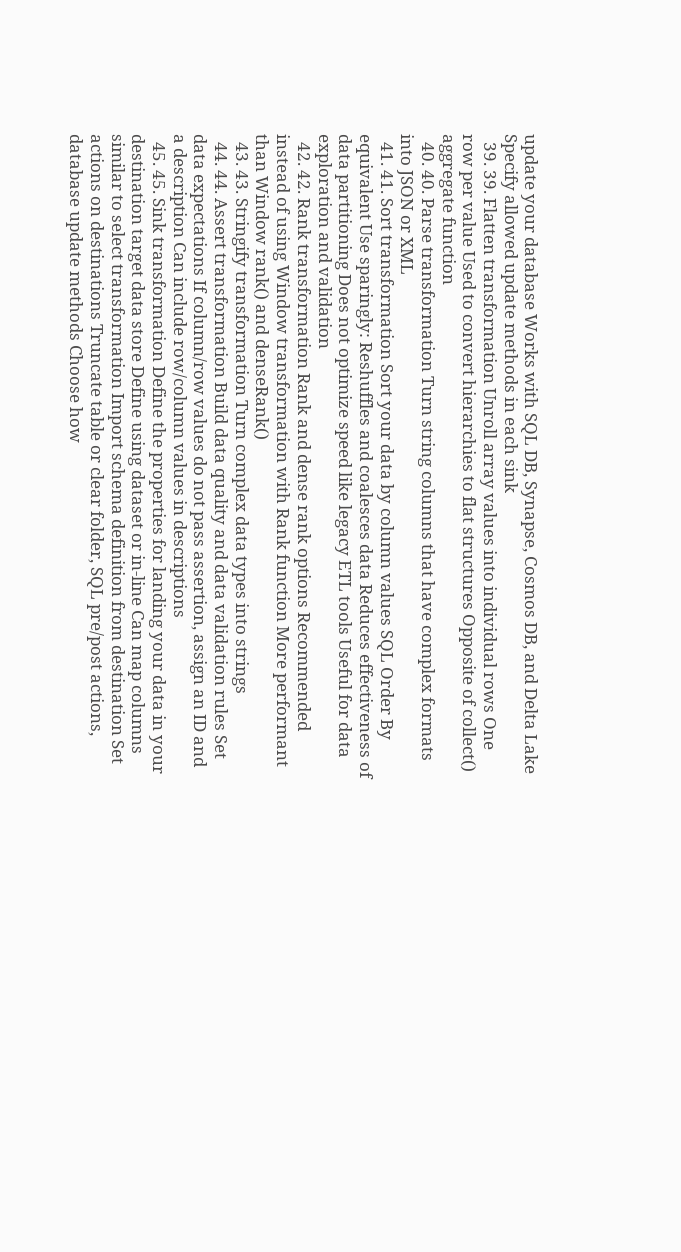update your database Works with SQL DB, Synapse, Cosmos DB, and Delta Lake Specify allowed update methods in each sink
  39. 39. Flatten transformation Unroll array values into individual rows One row per value Used to convert hierarchies to flat structures Opposite of collect() aggregate function
  40. 40. Parse transformation Turn string columns that have complex formats into JSON or XML
  41. 41. Sort transformation Sort your data by column values SQL Order By equivalent Use sparingly: Reshuffles and coalesces data Reduces effectiveness of data partitioning Does not optimize speed like legacy ETL tools Useful for data exploration and validation
  42. 42. Rank transformation Rank and dense rank options Recommended instead of using Window transformation with Rank function More performant than Window rank() and denseRank()
  43. 43. Stringify transformation Turn complex data types into strings
  44. 44. Assert transformation Build data quality and data validation rules Set data expectations If column/row values do not pass assertion, assign an ID and a description Can include row/column values in descriptions
  45. 45. Sink transformation Define the properties for landing your data in your destination target data store Define using dataset or in-line Can map columns similar to select transformation Import schema definition from destination Set actions on destinations Truncate table or clear folder, SQL pre/post actions, database update methods Choose how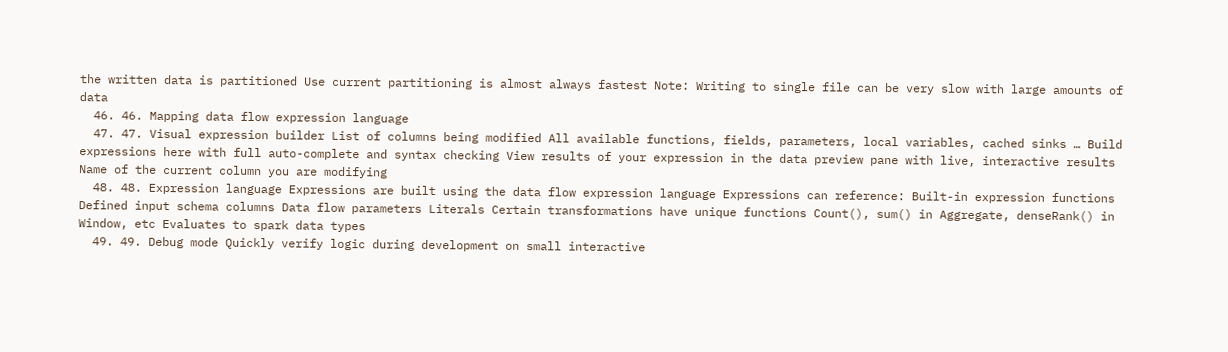the written data is partitioned Use current partitioning is almost always fastest Note: Writing to single file can be very slow with large amounts of data
  46. 46. Mapping data flow expression language
  47. 47. Visual expression builder List of columns being modified All available functions, fields, parameters, local variables, cached sinks … Build expressions here with full auto-complete and syntax checking View results of your expression in the data preview pane with live, interactive results Name of the current column you are modifying
  48. 48. Expression language Expressions are built using the data flow expression language Expressions can reference: Built-in expression functions Defined input schema columns Data flow parameters Literals Certain transformations have unique functions Count(), sum() in Aggregate, denseRank() in Window, etc Evaluates to spark data types
  49. 49. Debug mode Quickly verify logic during development on small interactive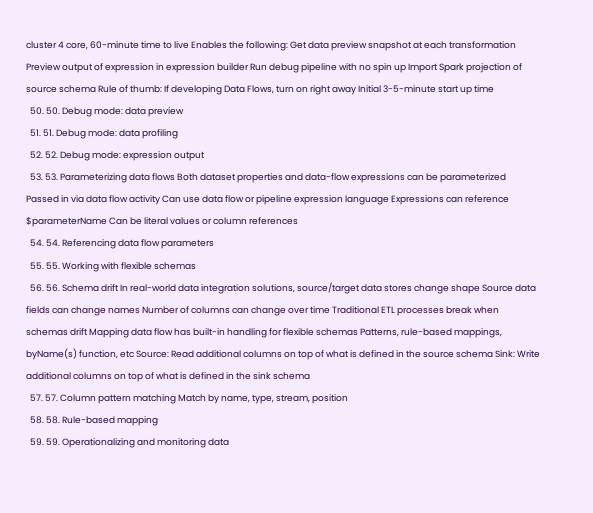cluster 4 core, 60-minute time to live Enables the following: Get data preview snapshot at each transformation Preview output of expression in expression builder Run debug pipeline with no spin up Import Spark projection of source schema Rule of thumb: If developing Data Flows, turn on right away Initial 3-5-minute start up time
  50. 50. Debug mode: data preview
  51. 51. Debug mode: data profiling
  52. 52. Debug mode: expression output
  53. 53. Parameterizing data flows Both dataset properties and data-flow expressions can be parameterized Passed in via data flow activity Can use data flow or pipeline expression language Expressions can reference $parameterName Can be literal values or column references
  54. 54. Referencing data flow parameters
  55. 55. Working with flexible schemas
  56. 56. Schema drift In real-world data integration solutions, source/target data stores change shape Source data fields can change names Number of columns can change over time Traditional ETL processes break when schemas drift Mapping data flow has built-in handling for flexible schemas Patterns, rule-based mappings, byName(s) function, etc Source: Read additional columns on top of what is defined in the source schema Sink: Write additional columns on top of what is defined in the sink schema
  57. 57. Column pattern matching Match by name, type, stream, position
  58. 58. Rule-based mapping
  59. 59. Operationalizing and monitoring data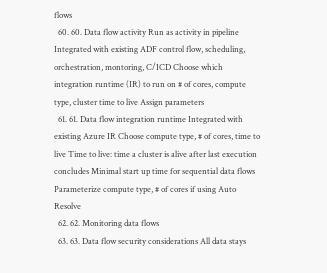flows
  60. 60. Data flow activity Run as activity in pipeline Integrated with existing ADF control flow, scheduling, orchestration, montoring, C/ICD Choose which integration runtime (IR) to run on # of cores, compute type, cluster time to live Assign parameters
  61. 61. Data flow integration runtime Integrated with existing Azure IR Choose compute type, # of cores, time to live Time to live: time a cluster is alive after last execution concludes Minimal start up time for sequential data flows Parameterize compute type, # of cores if using Auto Resolve
  62. 62. Monitoring data flows
  63. 63. Data flow security considerations All data stays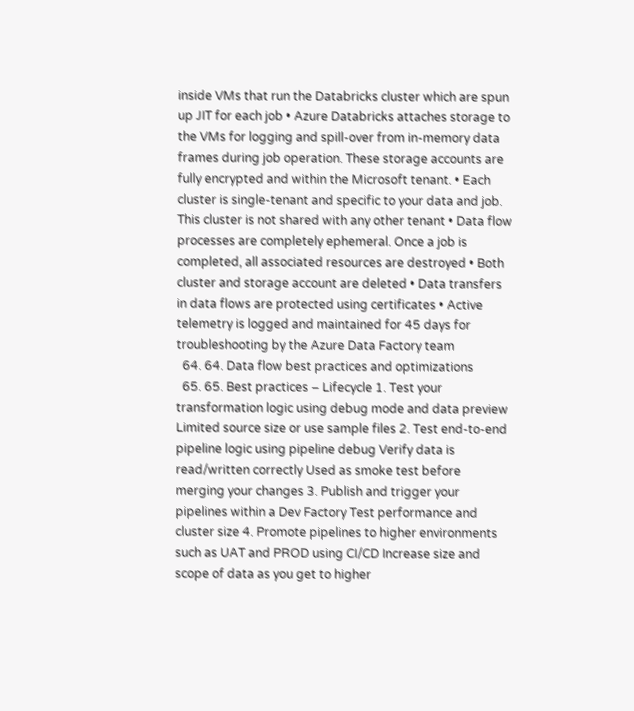inside VMs that run the Databricks cluster which are spun up JIT for each job • Azure Databricks attaches storage to the VMs for logging and spill-over from in-memory data frames during job operation. These storage accounts are fully encrypted and within the Microsoft tenant. • Each cluster is single-tenant and specific to your data and job. This cluster is not shared with any other tenant • Data flow processes are completely ephemeral. Once a job is completed, all associated resources are destroyed • Both cluster and storage account are deleted • Data transfers in data flows are protected using certificates • Active telemetry is logged and maintained for 45 days for troubleshooting by the Azure Data Factory team
  64. 64. Data flow best practices and optimizations
  65. 65. Best practices – Lifecycle 1. Test your transformation logic using debug mode and data preview Limited source size or use sample files 2. Test end-to-end pipeline logic using pipeline debug Verify data is read/written correctly Used as smoke test before merging your changes 3. Publish and trigger your pipelines within a Dev Factory Test performance and cluster size 4. Promote pipelines to higher environments such as UAT and PROD using CI/CD Increase size and scope of data as you get to higher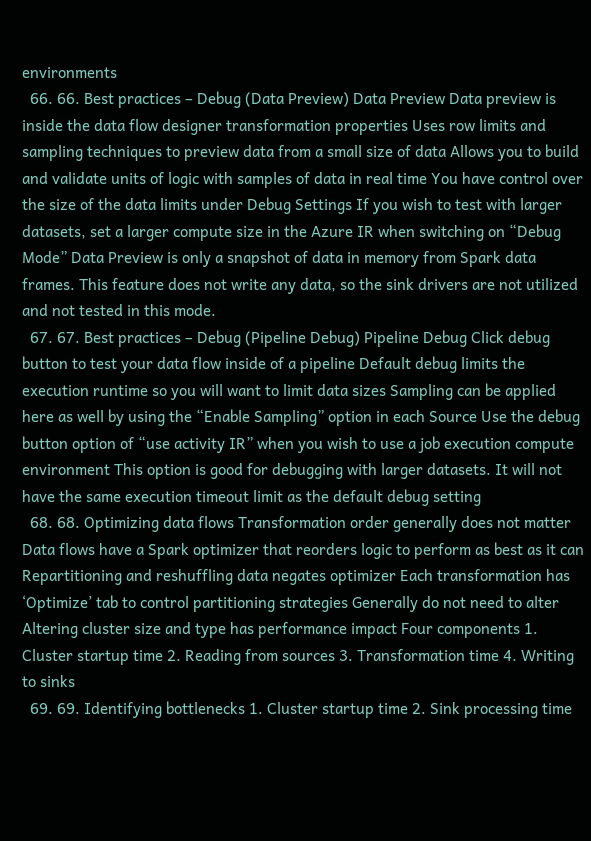environments
  66. 66. Best practices – Debug (Data Preview) Data Preview Data preview is inside the data flow designer transformation properties Uses row limits and sampling techniques to preview data from a small size of data Allows you to build and validate units of logic with samples of data in real time You have control over the size of the data limits under Debug Settings If you wish to test with larger datasets, set a larger compute size in the Azure IR when switching on “Debug Mode” Data Preview is only a snapshot of data in memory from Spark data frames. This feature does not write any data, so the sink drivers are not utilized and not tested in this mode.
  67. 67. Best practices – Debug (Pipeline Debug) Pipeline Debug Click debug button to test your data flow inside of a pipeline Default debug limits the execution runtime so you will want to limit data sizes Sampling can be applied here as well by using the “Enable Sampling” option in each Source Use the debug button option of “use activity IR” when you wish to use a job execution compute environment This option is good for debugging with larger datasets. It will not have the same execution timeout limit as the default debug setting
  68. 68. Optimizing data flows Transformation order generally does not matter Data flows have a Spark optimizer that reorders logic to perform as best as it can Repartitioning and reshuffling data negates optimizer Each transformation has ‘Optimize’ tab to control partitioning strategies Generally do not need to alter Altering cluster size and type has performance impact Four components 1. Cluster startup time 2. Reading from sources 3. Transformation time 4. Writing to sinks
  69. 69. Identifying bottlenecks 1. Cluster startup time 2. Sink processing time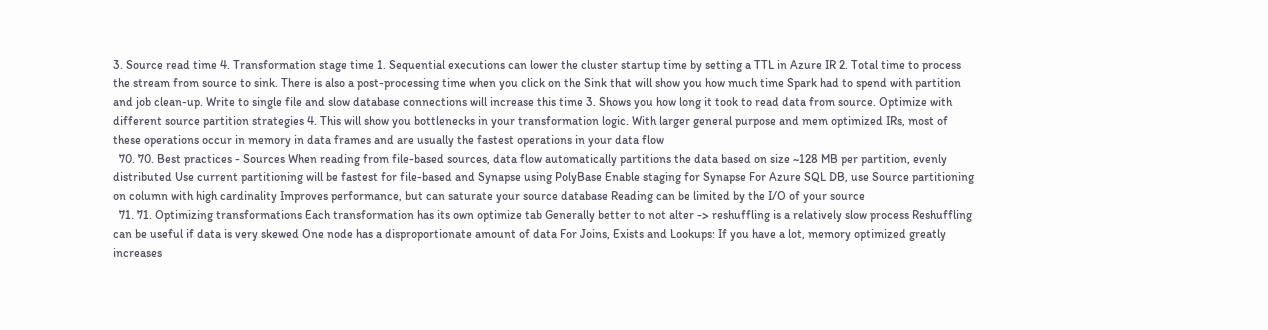3. Source read time 4. Transformation stage time 1. Sequential executions can lower the cluster startup time by setting a TTL in Azure IR 2. Total time to process the stream from source to sink. There is also a post-processing time when you click on the Sink that will show you how much time Spark had to spend with partition and job clean-up. Write to single file and slow database connections will increase this time 3. Shows you how long it took to read data from source. Optimize with different source partition strategies 4. This will show you bottlenecks in your transformation logic. With larger general purpose and mem optimized IRs, most of these operations occur in memory in data frames and are usually the fastest operations in your data flow
  70. 70. Best practices - Sources When reading from file-based sources, data flow automatically partitions the data based on size ~128 MB per partition, evenly distributed Use current partitioning will be fastest for file-based and Synapse using PolyBase Enable staging for Synapse For Azure SQL DB, use Source partitioning on column with high cardinality Improves performance, but can saturate your source database Reading can be limited by the I/O of your source
  71. 71. Optimizing transformations Each transformation has its own optimize tab Generally better to not alter -> reshuffling is a relatively slow process Reshuffling can be useful if data is very skewed One node has a disproportionate amount of data For Joins, Exists and Lookups: If you have a lot, memory optimized greatly increases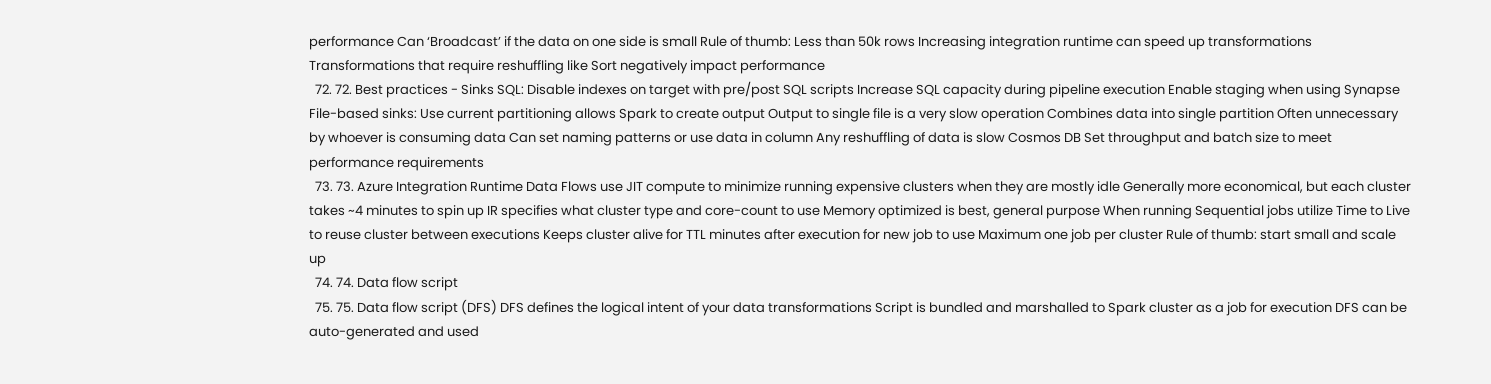performance Can ‘Broadcast’ if the data on one side is small Rule of thumb: Less than 50k rows Increasing integration runtime can speed up transformations Transformations that require reshuffling like Sort negatively impact performance
  72. 72. Best practices - Sinks SQL: Disable indexes on target with pre/post SQL scripts Increase SQL capacity during pipeline execution Enable staging when using Synapse File-based sinks: Use current partitioning allows Spark to create output Output to single file is a very slow operation Combines data into single partition Often unnecessary by whoever is consuming data Can set naming patterns or use data in column Any reshuffling of data is slow Cosmos DB Set throughput and batch size to meet performance requirements
  73. 73. Azure Integration Runtime Data Flows use JIT compute to minimize running expensive clusters when they are mostly idle Generally more economical, but each cluster takes ~4 minutes to spin up IR specifies what cluster type and core-count to use Memory optimized is best, general purpose When running Sequential jobs utilize Time to Live to reuse cluster between executions Keeps cluster alive for TTL minutes after execution for new job to use Maximum one job per cluster Rule of thumb: start small and scale up
  74. 74. Data flow script
  75. 75. Data flow script (DFS) DFS defines the logical intent of your data transformations Script is bundled and marshalled to Spark cluster as a job for execution DFS can be auto-generated and used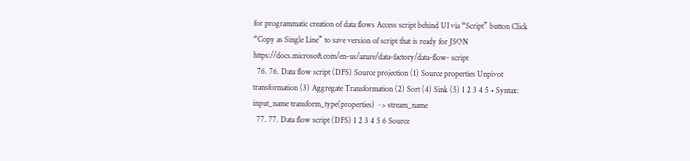for programmatic creation of data flows Access script behind UI via “Script” button Click “Copy as Single Line” to save version of script that is ready for JSON https://docs.microsoft.com/en-us/azure/data-factory/data-flow- script
  76. 76. Data flow script (DFS) Source projection (1) Source properties Unpivot transformation (3) Aggregate Transformation (2) Sort (4) Sink (5) 1 2 3 4 5 • Syntax: input_name transform_type(properties) ~> stream_name
  77. 77. Data flow script (DFS) 1 2 3 4 5 6 Source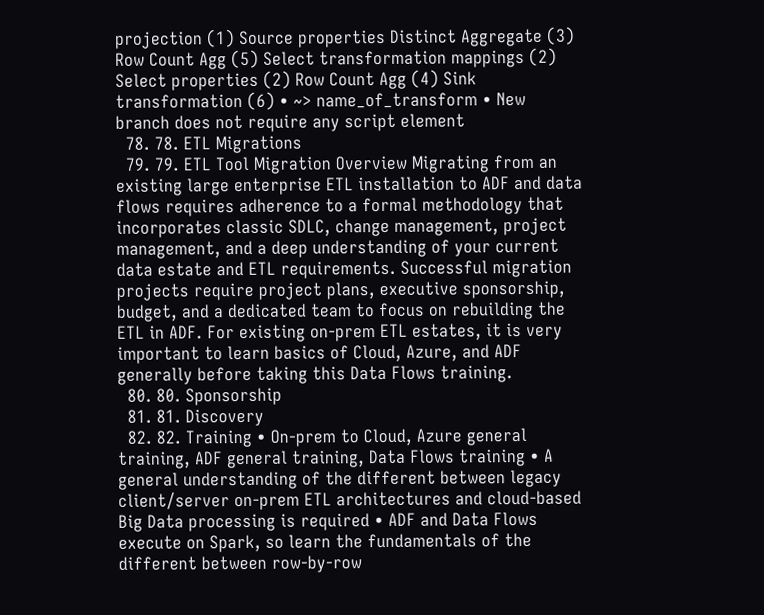projection (1) Source properties Distinct Aggregate (3) Row Count Agg (5) Select transformation mappings (2) Select properties (2) Row Count Agg (4) Sink transformation (6) • ~> name_of_transform • New branch does not require any script element
  78. 78. ETL Migrations
  79. 79. ETL Tool Migration Overview Migrating from an existing large enterprise ETL installation to ADF and data flows requires adherence to a formal methodology that incorporates classic SDLC, change management, project management, and a deep understanding of your current data estate and ETL requirements. Successful migration projects require project plans, executive sponsorship, budget, and a dedicated team to focus on rebuilding the ETL in ADF. For existing on-prem ETL estates, it is very important to learn basics of Cloud, Azure, and ADF generally before taking this Data Flows training.
  80. 80. Sponsorship
  81. 81. Discovery
  82. 82. Training • On-prem to Cloud, Azure general training, ADF general training, Data Flows training • A general understanding of the different between legacy client/server on-prem ETL architectures and cloud-based Big Data processing is required • ADF and Data Flows execute on Spark, so learn the fundamentals of the different between row-by-row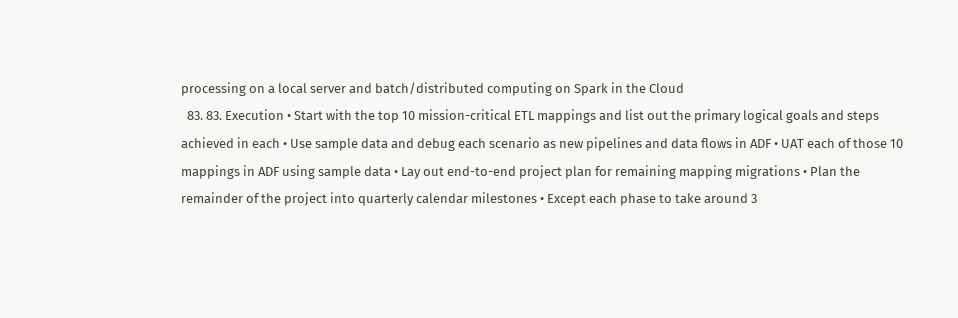processing on a local server and batch/distributed computing on Spark in the Cloud
  83. 83. Execution • Start with the top 10 mission-critical ETL mappings and list out the primary logical goals and steps achieved in each • Use sample data and debug each scenario as new pipelines and data flows in ADF • UAT each of those 10 mappings in ADF using sample data • Lay out end-to-end project plan for remaining mapping migrations • Plan the remainder of the project into quarterly calendar milestones • Except each phase to take around 3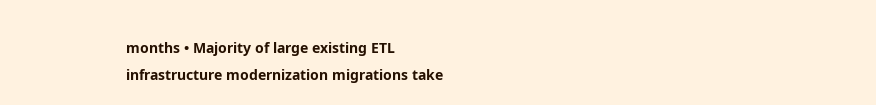months • Majority of large existing ETL infrastructure modernization migrations take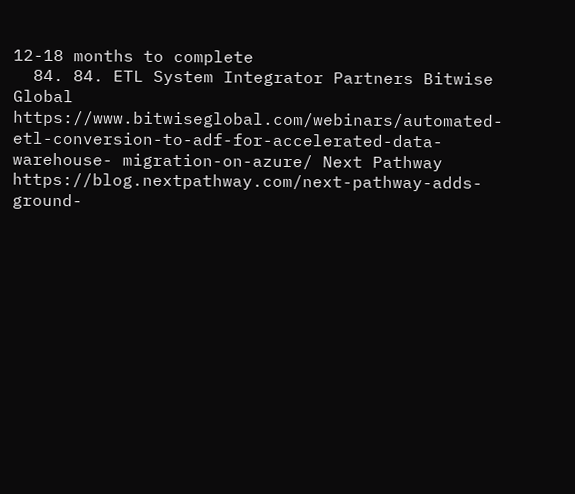12-18 months to complete
  84. 84. ETL System Integrator Partners Bitwise Global https://www.bitwiseglobal.com/webinars/automated-etl-conversion-to-adf-for-accelerated-data-warehouse- migration-on-azure/ Next Pathway https://blog.nextpathway.com/next-pathway-adds-ground-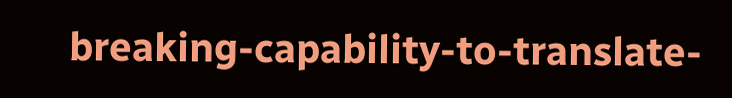breaking-capability-to-translate-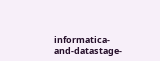informatica-and-datastage-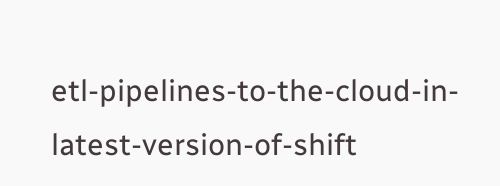etl-pipelines-to-the-cloud-in-latest-version-of-shift